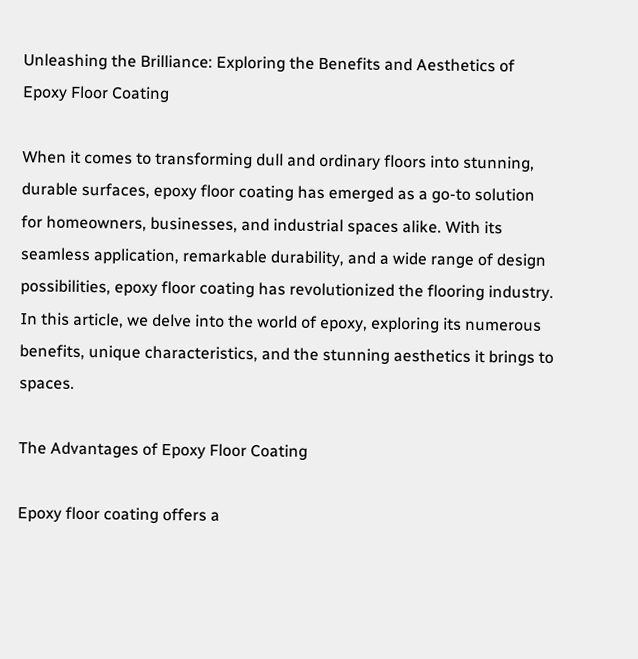Unleashing the Brilliance: Exploring the Benefits and Aesthetics of Epoxy Floor Coating

When it comes to transforming dull and ordinary floors into stunning, durable surfaces, epoxy floor coating has emerged as a go-to solution for homeowners, businesses, and industrial spaces alike. With its seamless application, remarkable durability, and a wide range of design possibilities, epoxy floor coating has revolutionized the flooring industry. In this article, we delve into the world of epoxy, exploring its numerous benefits, unique characteristics, and the stunning aesthetics it brings to spaces.

The Advantages of Epoxy Floor Coating

Epoxy floor coating offers a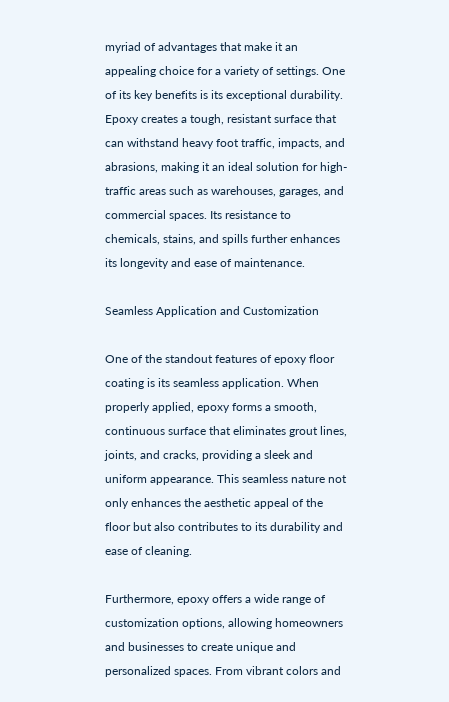myriad of advantages that make it an appealing choice for a variety of settings. One of its key benefits is its exceptional durability. Epoxy creates a tough, resistant surface that can withstand heavy foot traffic, impacts, and abrasions, making it an ideal solution for high-traffic areas such as warehouses, garages, and commercial spaces. Its resistance to chemicals, stains, and spills further enhances its longevity and ease of maintenance.

Seamless Application and Customization

One of the standout features of epoxy floor coating is its seamless application. When properly applied, epoxy forms a smooth, continuous surface that eliminates grout lines, joints, and cracks, providing a sleek and uniform appearance. This seamless nature not only enhances the aesthetic appeal of the floor but also contributes to its durability and ease of cleaning.

Furthermore, epoxy offers a wide range of customization options, allowing homeowners and businesses to create unique and personalized spaces. From vibrant colors and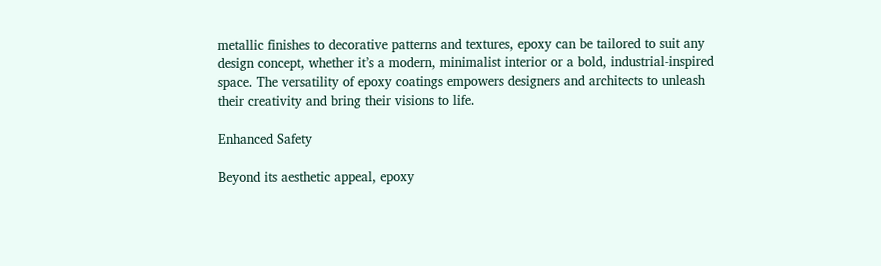metallic finishes to decorative patterns and textures, epoxy can be tailored to suit any design concept, whether it’s a modern, minimalist interior or a bold, industrial-inspired space. The versatility of epoxy coatings empowers designers and architects to unleash their creativity and bring their visions to life.

Enhanced Safety

Beyond its aesthetic appeal, epoxy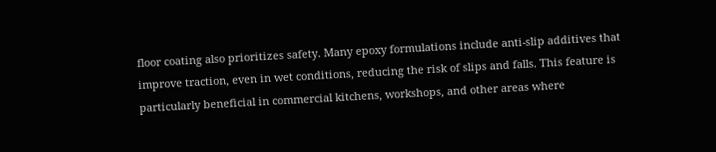floor coating also prioritizes safety. Many epoxy formulations include anti-slip additives that improve traction, even in wet conditions, reducing the risk of slips and falls. This feature is particularly beneficial in commercial kitchens, workshops, and other areas where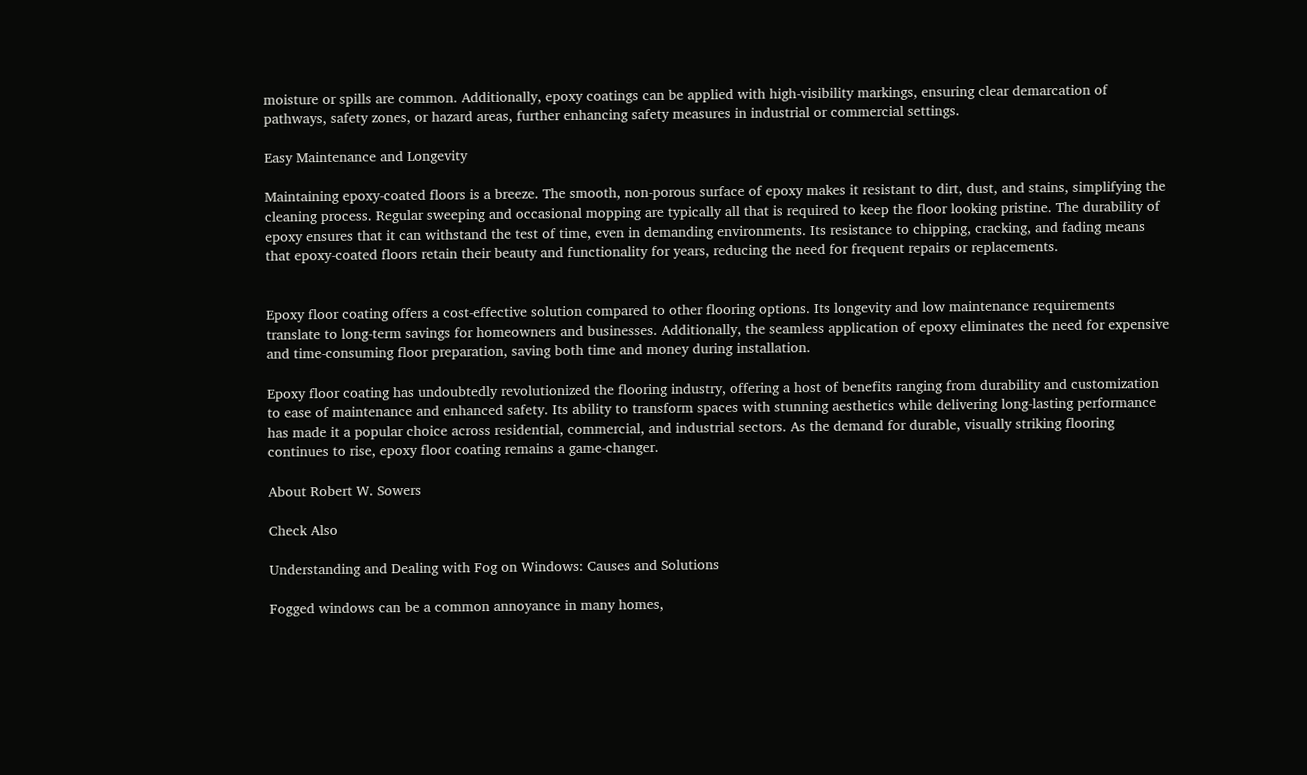moisture or spills are common. Additionally, epoxy coatings can be applied with high-visibility markings, ensuring clear demarcation of pathways, safety zones, or hazard areas, further enhancing safety measures in industrial or commercial settings.

Easy Maintenance and Longevity

Maintaining epoxy-coated floors is a breeze. The smooth, non-porous surface of epoxy makes it resistant to dirt, dust, and stains, simplifying the cleaning process. Regular sweeping and occasional mopping are typically all that is required to keep the floor looking pristine. The durability of epoxy ensures that it can withstand the test of time, even in demanding environments. Its resistance to chipping, cracking, and fading means that epoxy-coated floors retain their beauty and functionality for years, reducing the need for frequent repairs or replacements.


Epoxy floor coating offers a cost-effective solution compared to other flooring options. Its longevity and low maintenance requirements translate to long-term savings for homeowners and businesses. Additionally, the seamless application of epoxy eliminates the need for expensive and time-consuming floor preparation, saving both time and money during installation.

Epoxy floor coating has undoubtedly revolutionized the flooring industry, offering a host of benefits ranging from durability and customization to ease of maintenance and enhanced safety. Its ability to transform spaces with stunning aesthetics while delivering long-lasting performance has made it a popular choice across residential, commercial, and industrial sectors. As the demand for durable, visually striking flooring continues to rise, epoxy floor coating remains a game-changer.

About Robert W. Sowers

Check Also

Understanding and Dealing with Fog on Windows: Causes and Solutions

Fogged windows can be a common annoyance in many homes,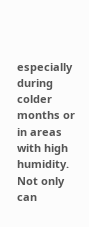especially during colder months or in areas with high humidity. Not only can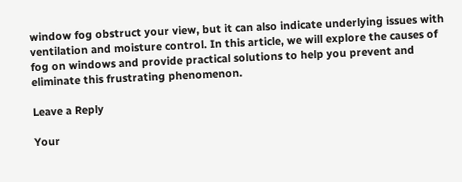window fog obstruct your view, but it can also indicate underlying issues with ventilation and moisture control. In this article, we will explore the causes of fog on windows and provide practical solutions to help you prevent and eliminate this frustrating phenomenon.

Leave a Reply

Your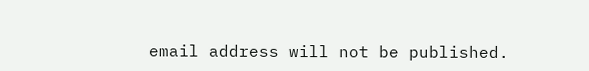email address will not be published.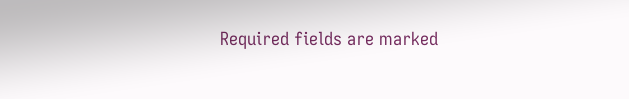Required fields are marked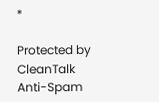*

Protected by CleanTalk Anti-Spam